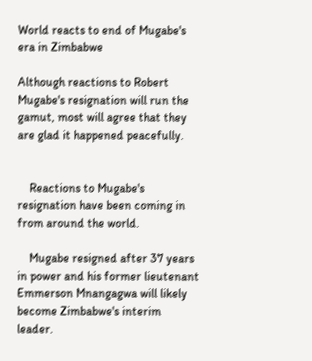World reacts to end of Mugabe's era in Zimbabwe

Although reactions to Robert Mugabe's resignation will run the gamut, most will agree that they are glad it happened peacefully.


    Reactions to Mugabe's resignation have been coming in from around the world.

    Mugabe resigned after 37 years in power and his former lieutenant Emmerson Mnangagwa will likely become Zimbabwe's interim leader.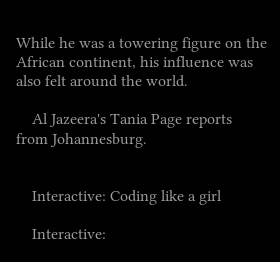While he was a towering figure on the African continent, his influence was also felt around the world.

    Al Jazeera's Tania Page reports from Johannesburg.


    Interactive: Coding like a girl

    Interactive: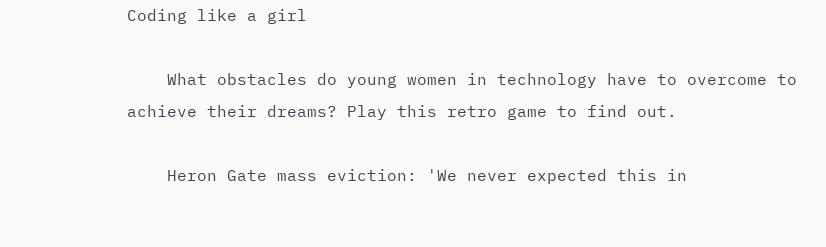Coding like a girl

    What obstacles do young women in technology have to overcome to achieve their dreams? Play this retro game to find out.

    Heron Gate mass eviction: 'We never expected this in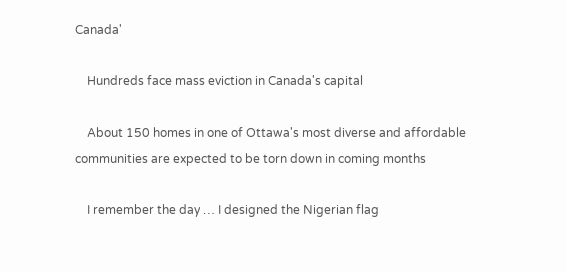Canada'

    Hundreds face mass eviction in Canada's capital

    About 150 homes in one of Ottawa's most diverse and affordable communities are expected to be torn down in coming months

    I remember the day … I designed the Nigerian flag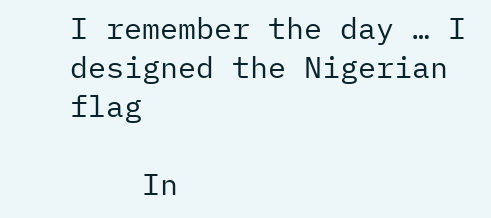I remember the day … I designed the Nigerian flag

    In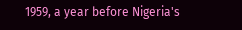1959, a year before Nigeria's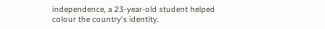independence, a 23-year-old student helped colour the country's identity.